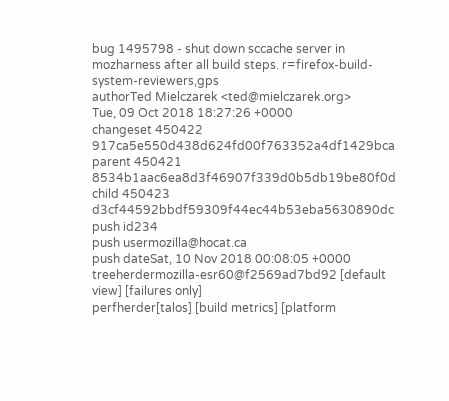bug 1495798 - shut down sccache server in mozharness after all build steps. r=firefox-build-system-reviewers,gps
authorTed Mielczarek <ted@mielczarek.org>
Tue, 09 Oct 2018 18:27:26 +0000
changeset 450422 917ca5e550d438d624fd00f763352a4df1429bca
parent 450421 8534b1aac6ea8d3f46907f339d0b5db19be80f0d
child 450423 d3cf44592bbdf59309f44ec44b53eba5630890dc
push id234
push usermozilla@hocat.ca
push dateSat, 10 Nov 2018 00:08:05 +0000
treeherdermozilla-esr60@f2569ad7bd92 [default view] [failures only]
perfherder[talos] [build metrics] [platform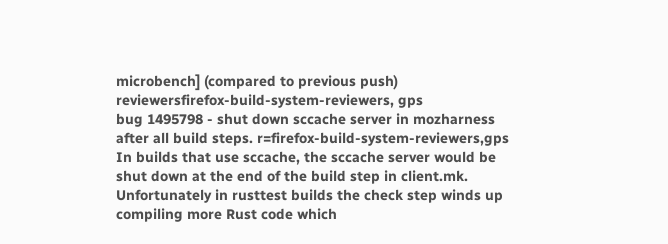microbench] (compared to previous push)
reviewersfirefox-build-system-reviewers, gps
bug 1495798 - shut down sccache server in mozharness after all build steps. r=firefox-build-system-reviewers,gps In builds that use sccache, the sccache server would be shut down at the end of the build step in client.mk. Unfortunately in rusttest builds the check step winds up compiling more Rust code which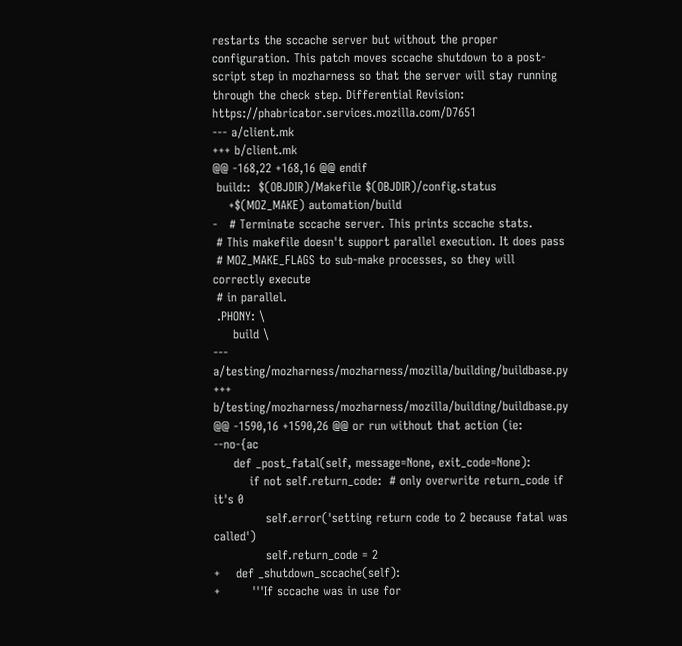restarts the sccache server but without the proper configuration. This patch moves sccache shutdown to a post-script step in mozharness so that the server will stay running through the check step. Differential Revision: https://phabricator.services.mozilla.com/D7651
--- a/client.mk
+++ b/client.mk
@@ -168,22 +168,16 @@ endif
 build::  $(OBJDIR)/Makefile $(OBJDIR)/config.status
    +$(MOZ_MAKE) automation/build
-   # Terminate sccache server. This prints sccache stats.
 # This makefile doesn't support parallel execution. It does pass
 # MOZ_MAKE_FLAGS to sub-make processes, so they will correctly execute
 # in parallel.
 .PHONY: \
     build \
--- a/testing/mozharness/mozharness/mozilla/building/buildbase.py
+++ b/testing/mozharness/mozharness/mozilla/building/buildbase.py
@@ -1590,16 +1590,26 @@ or run without that action (ie: --no-{ac
     def _post_fatal(self, message=None, exit_code=None):
         if not self.return_code:  # only overwrite return_code if it's 0
             self.error('setting return code to 2 because fatal was called')
             self.return_code = 2
+    def _shutdown_sccache(self):
+        '''If sccache was in use for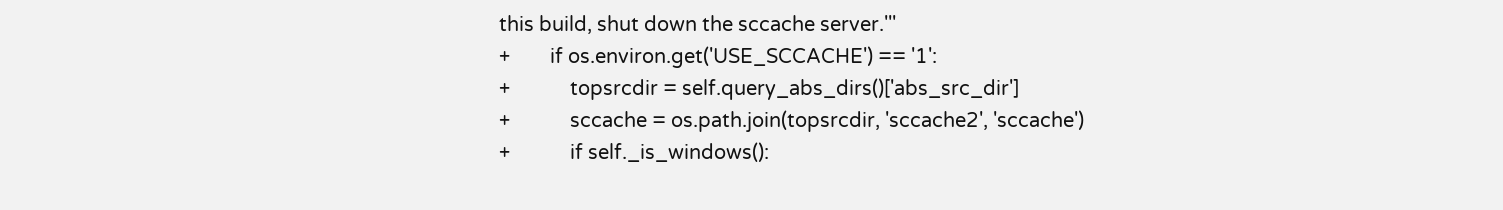this build, shut down the sccache server.'''
+        if os.environ.get('USE_SCCACHE') == '1':
+            topsrcdir = self.query_abs_dirs()['abs_src_dir']
+            sccache = os.path.join(topsrcdir, 'sccache2', 'sccache')
+            if self._is_windows():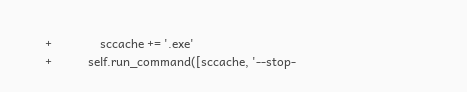+                sccache += '.exe'
+            self.run_command([sccache, '--stop-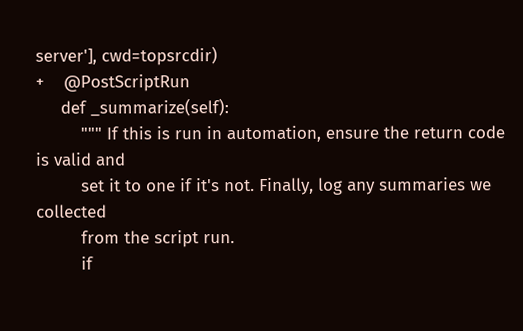server'], cwd=topsrcdir)
+    @PostScriptRun
     def _summarize(self):
         """ If this is run in automation, ensure the return code is valid and
         set it to one if it's not. Finally, log any summaries we collected
         from the script run.
         if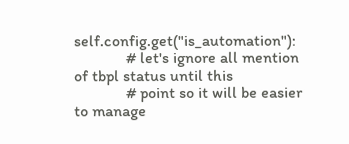self.config.get("is_automation"):
             # let's ignore all mention of tbpl status until this
             # point so it will be easier to manage